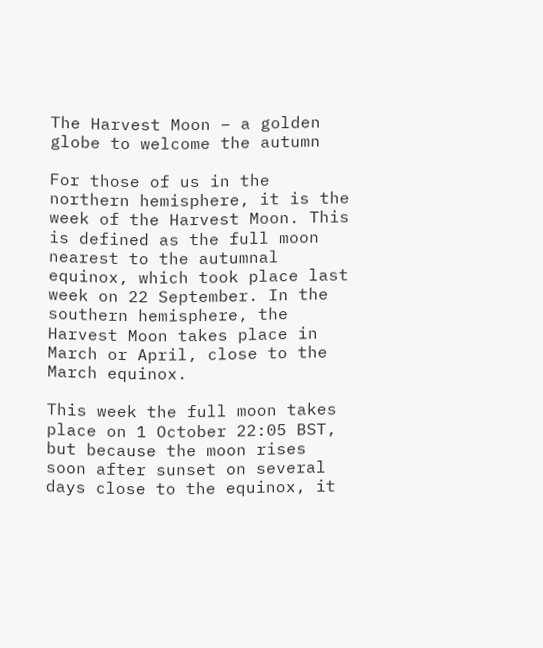The Harvest Moon – a golden globe to welcome the autumn

For those of us in the northern hemisphere, it is the week of the Harvest Moon. This is defined as the full moon nearest to the autumnal equinox, which took place last week on 22 September. In the southern hemisphere, the Harvest Moon takes place in March or April, close to the March equinox.

This week the full moon takes place on 1 October 22:05 BST, but because the moon rises soon after sunset on several days close to the equinox, it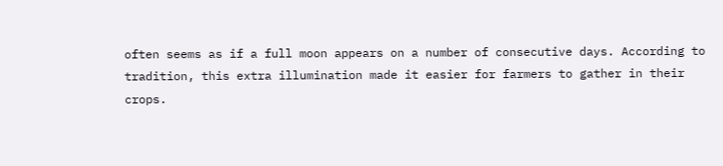often seems as if a full moon appears on a number of consecutive days. According to tradition, this extra illumination made it easier for farmers to gather in their crops.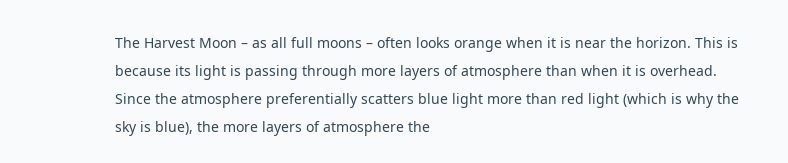The Harvest Moon – as all full moons – often looks orange when it is near the horizon. This is because its light is passing through more layers of atmosphere than when it is overhead. Since the atmosphere preferentially scatters blue light more than red light (which is why the sky is blue), the more layers of atmosphere the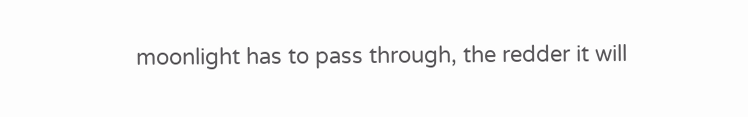moonlight has to pass through, the redder it will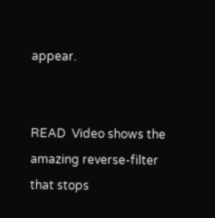appear.


READ  Video shows the amazing reverse-filter that stops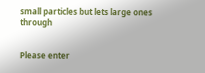small particles but lets large ones through


Please enter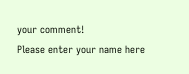your comment!
Please enter your name here